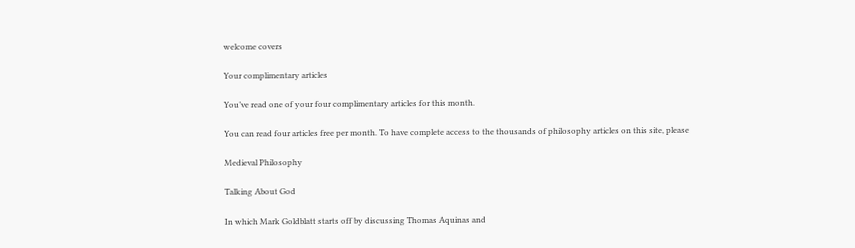welcome covers

Your complimentary articles

You’ve read one of your four complimentary articles for this month.

You can read four articles free per month. To have complete access to the thousands of philosophy articles on this site, please

Medieval Philosophy

Talking About God

In which Mark Goldblatt starts off by discussing Thomas Aquinas and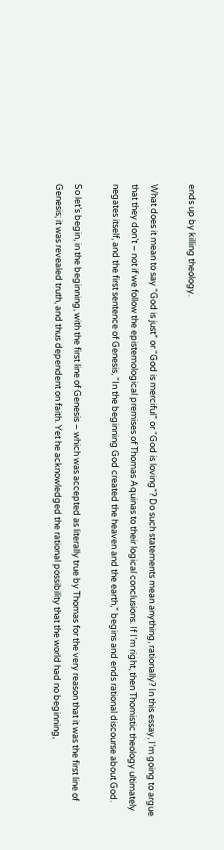ends up by killing theology.

What does it mean to say “God is just” or “God is merciful” or “God is loving”? Do such statements mean anything, rationally? In this essay, I’m going to argue that they don’t – not if we follow the epistemological premises of Thomas Aquinas to their logical conclusions. If I’m right, then Thomistic theology ultimately negates itself, and the first sentence of Genesis, “In the beginning God created the heaven and the earth,” begins and ends rational discourse about God.

So let’s begin, in the beginning, with the first line of Genesis – which was accepted as literally true by Thomas for the very reason that it was the first line of Genesis; it was revealed truth, and thus dependent on faith. Yet he acknowledged the rational possibility that the world had no beginning,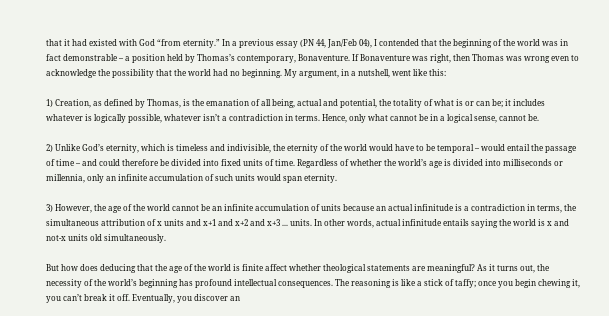that it had existed with God “from eternity.” In a previous essay (PN 44, Jan/Feb 04), I contended that the beginning of the world was in fact demonstrable – a position held by Thomas’s contemporary, Bonaventure. If Bonaventure was right, then Thomas was wrong even to acknowledge the possibility that the world had no beginning. My argument, in a nutshell, went like this:

1) Creation, as defined by Thomas, is the emanation of all being, actual and potential, the totality of what is or can be; it includes whatever is logically possible, whatever isn’t a contradiction in terms. Hence, only what cannot be in a logical sense, cannot be.

2) Unlike God’s eternity, which is timeless and indivisible, the eternity of the world would have to be temporal – would entail the passage of time – and could therefore be divided into fixed units of time. Regardless of whether the world’s age is divided into milliseconds or millennia, only an infinite accumulation of such units would span eternity.

3) However, the age of the world cannot be an infinite accumulation of units because an actual infinitude is a contradiction in terms, the simultaneous attribution of x units and x+1 and x+2 and x+3 ... units. In other words, actual infinitude entails saying the world is x and not-x units old simultaneously.

But how does deducing that the age of the world is finite affect whether theological statements are meaningful? As it turns out, the necessity of the world’s beginning has profound intellectual consequences. The reasoning is like a stick of taffy; once you begin chewing it, you can’t break it off. Eventually, you discover an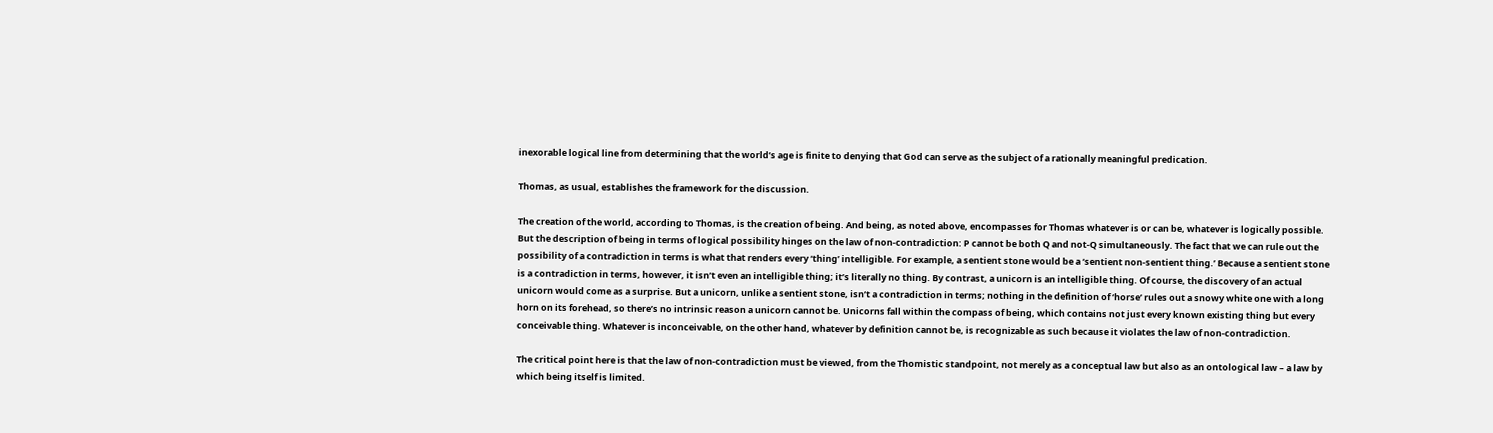inexorable logical line from determining that the world’s age is finite to denying that God can serve as the subject of a rationally meaningful predication.

Thomas, as usual, establishes the framework for the discussion.

The creation of the world, according to Thomas, is the creation of being. And being, as noted above, encompasses for Thomas whatever is or can be, whatever is logically possible. But the description of being in terms of logical possibility hinges on the law of non-contradiction: P cannot be both Q and not-Q simultaneously. The fact that we can rule out the possibility of a contradiction in terms is what that renders every ‘thing’ intelligible. For example, a sentient stone would be a ‘sentient non-sentient thing.’ Because a sentient stone is a contradiction in terms, however, it isn’t even an intelligible thing; it’s literally no thing. By contrast, a unicorn is an intelligible thing. Of course, the discovery of an actual unicorn would come as a surprise. But a unicorn, unlike a sentient stone, isn’t a contradiction in terms; nothing in the definition of ‘horse’ rules out a snowy white one with a long horn on its forehead, so there’s no intrinsic reason a unicorn cannot be. Unicorns fall within the compass of being, which contains not just every known existing thing but every conceivable thing. Whatever is inconceivable, on the other hand, whatever by definition cannot be, is recognizable as such because it violates the law of non-contradiction.

The critical point here is that the law of non-contradiction must be viewed, from the Thomistic standpoint, not merely as a conceptual law but also as an ontological law – a law by which being itself is limited.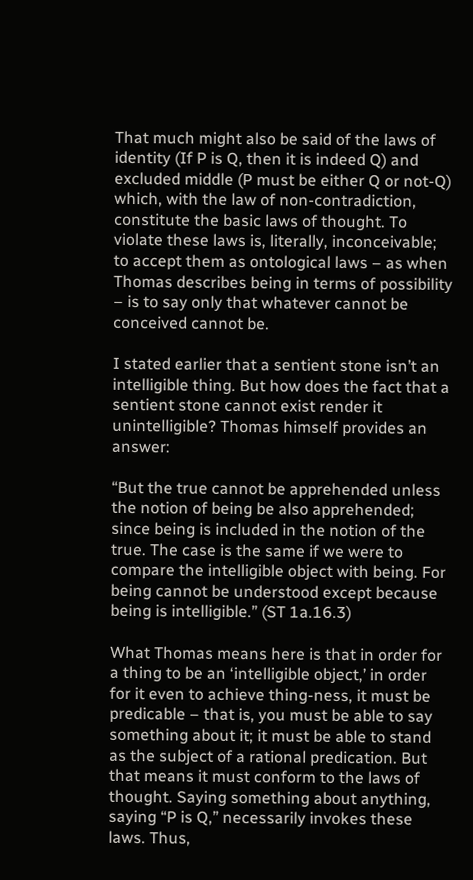That much might also be said of the laws of identity (If P is Q, then it is indeed Q) and excluded middle (P must be either Q or not-Q) which, with the law of non-contradiction, constitute the basic laws of thought. To violate these laws is, literally, inconceivable; to accept them as ontological laws – as when Thomas describes being in terms of possibility – is to say only that whatever cannot be conceived cannot be.

I stated earlier that a sentient stone isn’t an intelligible thing. But how does the fact that a sentient stone cannot exist render it unintelligible? Thomas himself provides an answer:

“But the true cannot be apprehended unless the notion of being be also apprehended; since being is included in the notion of the true. The case is the same if we were to compare the intelligible object with being. For being cannot be understood except because being is intelligible.” (ST 1a.16.3)

What Thomas means here is that in order for a thing to be an ‘intelligible object,’ in order for it even to achieve thing-ness, it must be predicable – that is, you must be able to say something about it; it must be able to stand as the subject of a rational predication. But that means it must conform to the laws of thought. Saying something about anything, saying “P is Q,” necessarily invokes these laws. Thus,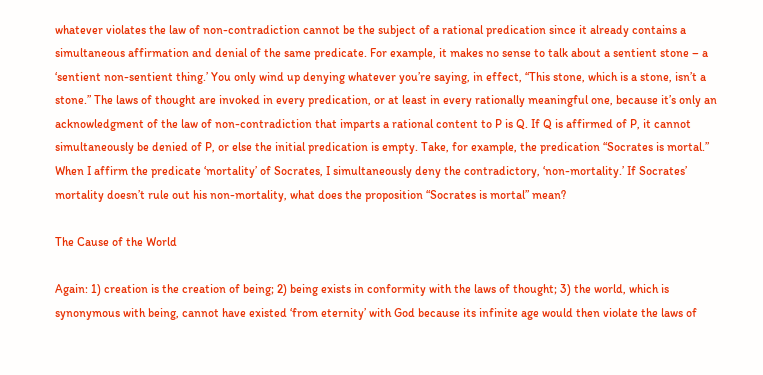whatever violates the law of non-contradiction cannot be the subject of a rational predication since it already contains a simultaneous affirmation and denial of the same predicate. For example, it makes no sense to talk about a sentient stone – a ‘sentient non-sentient thing.’ You only wind up denying whatever you’re saying, in effect, “This stone, which is a stone, isn’t a stone.” The laws of thought are invoked in every predication, or at least in every rationally meaningful one, because it’s only an acknowledgment of the law of non-contradiction that imparts a rational content to P is Q. If Q is affirmed of P, it cannot simultaneously be denied of P, or else the initial predication is empty. Take, for example, the predication “Socrates is mortal.” When I affirm the predicate ‘mortality’ of Socrates, I simultaneously deny the contradictory, ‘non-mortality.’ If Socrates’ mortality doesn’t rule out his non-mortality, what does the proposition “Socrates is mortal” mean?

The Cause of the World

Again: 1) creation is the creation of being; 2) being exists in conformity with the laws of thought; 3) the world, which is synonymous with being, cannot have existed ‘from eternity’ with God because its infinite age would then violate the laws of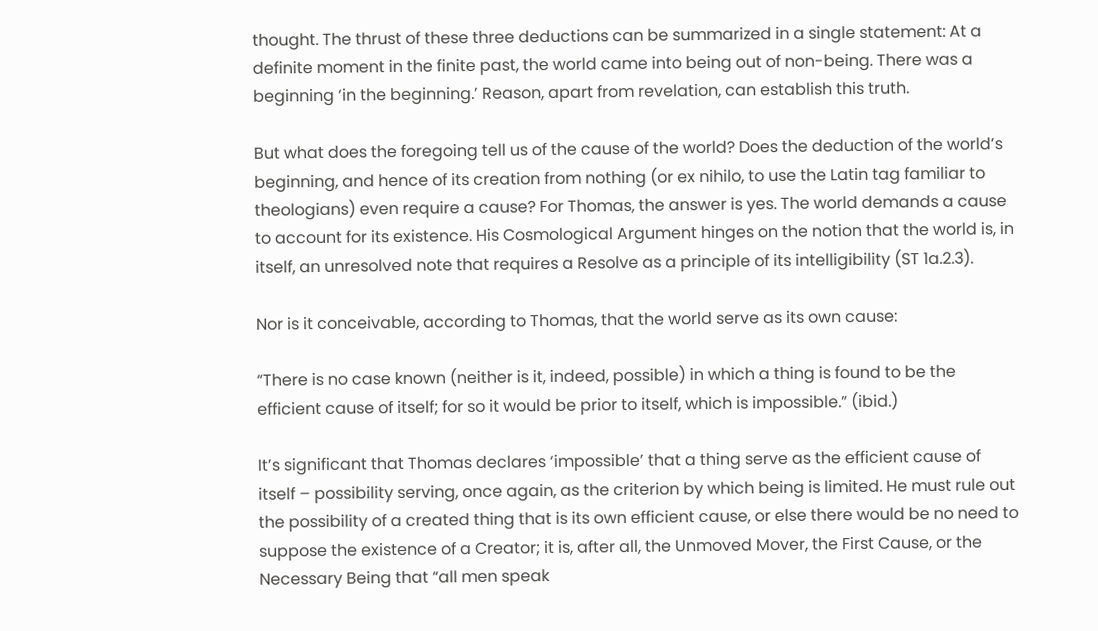thought. The thrust of these three deductions can be summarized in a single statement: At a definite moment in the finite past, the world came into being out of non-being. There was a beginning ‘in the beginning.’ Reason, apart from revelation, can establish this truth.

But what does the foregoing tell us of the cause of the world? Does the deduction of the world’s beginning, and hence of its creation from nothing (or ex nihilo, to use the Latin tag familiar to theologians) even require a cause? For Thomas, the answer is yes. The world demands a cause to account for its existence. His Cosmological Argument hinges on the notion that the world is, in itself, an unresolved note that requires a Resolve as a principle of its intelligibility (ST 1a.2.3).

Nor is it conceivable, according to Thomas, that the world serve as its own cause:

“There is no case known (neither is it, indeed, possible) in which a thing is found to be the efficient cause of itself; for so it would be prior to itself, which is impossible.” (ibid.)

It’s significant that Thomas declares ‘impossible’ that a thing serve as the efficient cause of itself – possibility serving, once again, as the criterion by which being is limited. He must rule out the possibility of a created thing that is its own efficient cause, or else there would be no need to suppose the existence of a Creator; it is, after all, the Unmoved Mover, the First Cause, or the Necessary Being that “all men speak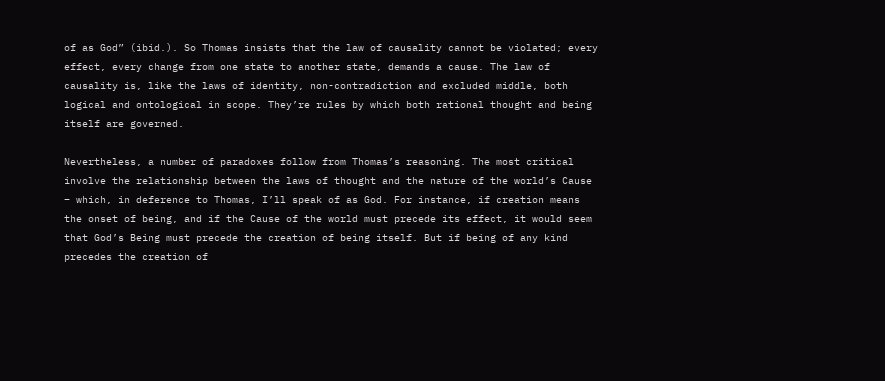of as God” (ibid.). So Thomas insists that the law of causality cannot be violated; every effect, every change from one state to another state, demands a cause. The law of causality is, like the laws of identity, non-contradiction and excluded middle, both logical and ontological in scope. They’re rules by which both rational thought and being itself are governed.

Nevertheless, a number of paradoxes follow from Thomas’s reasoning. The most critical involve the relationship between the laws of thought and the nature of the world’s Cause – which, in deference to Thomas, I’ll speak of as God. For instance, if creation means the onset of being, and if the Cause of the world must precede its effect, it would seem that God’s Being must precede the creation of being itself. But if being of any kind precedes the creation of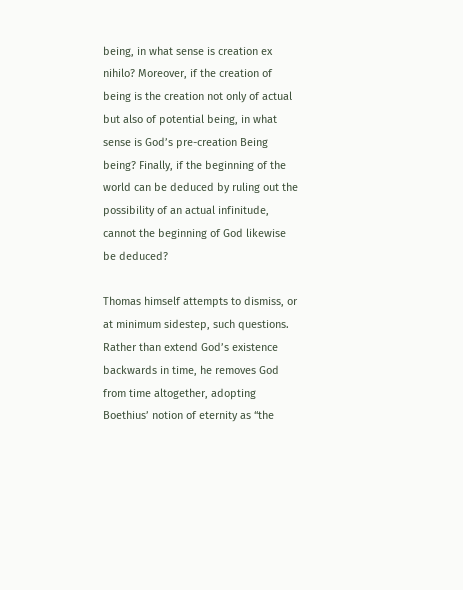being, in what sense is creation ex nihilo? Moreover, if the creation of being is the creation not only of actual but also of potential being, in what sense is God’s pre-creation Being being? Finally, if the beginning of the world can be deduced by ruling out the possibility of an actual infinitude, cannot the beginning of God likewise be deduced?

Thomas himself attempts to dismiss, or at minimum sidestep, such questions. Rather than extend God’s existence backwards in time, he removes God from time altogether, adopting Boethius’ notion of eternity as “the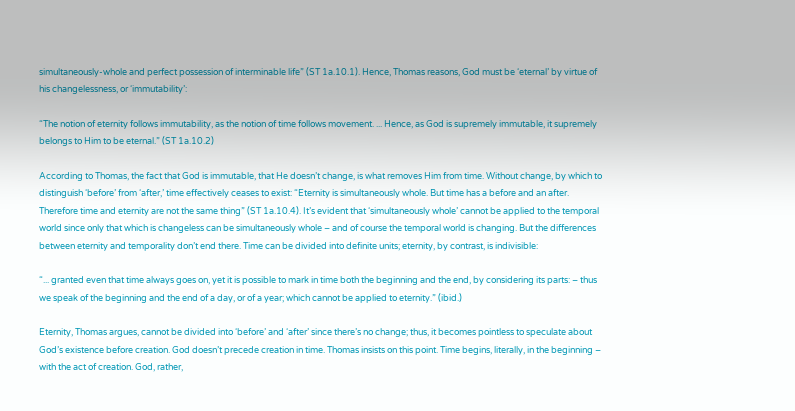simultaneously-whole and perfect possession of interminable life” (ST 1a.10.1). Hence, Thomas reasons, God must be ‘eternal’ by virtue of his changelessness, or ‘immutability’:

“The notion of eternity follows immutability, as the notion of time follows movement. ... Hence, as God is supremely immutable, it supremely belongs to Him to be eternal.” (ST 1a.10.2)

According to Thomas, the fact that God is immutable, that He doesn’t change, is what removes Him from time. Without change, by which to distinguish ‘before’ from ‘after,’ time effectively ceases to exist: “Eternity is simultaneously whole. But time has a before and an after. Therefore time and eternity are not the same thing” (ST 1a.10.4). It’s evident that ‘simultaneously whole’ cannot be applied to the temporal world since only that which is changeless can be simultaneously whole – and of course the temporal world is changing. But the differences between eternity and temporality don’t end there. Time can be divided into definite units; eternity, by contrast, is indivisible:

“... granted even that time always goes on, yet it is possible to mark in time both the beginning and the end, by considering its parts: – thus we speak of the beginning and the end of a day, or of a year; which cannot be applied to eternity.” (ibid.)

Eternity, Thomas argues, cannot be divided into ‘before’ and ‘after’ since there’s no change; thus, it becomes pointless to speculate about God’s existence before creation. God doesn’t precede creation in time. Thomas insists on this point. Time begins, literally, in the beginning – with the act of creation. God, rather,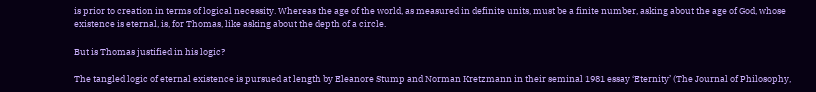is prior to creation in terms of logical necessity. Whereas the age of the world, as measured in definite units, must be a finite number, asking about the age of God, whose existence is eternal, is, for Thomas, like asking about the depth of a circle.

But is Thomas justified in his logic?

The tangled logic of eternal existence is pursued at length by Eleanore Stump and Norman Kretzmann in their seminal 1981 essay ‘Eternity’ (The Journal of Philosophy,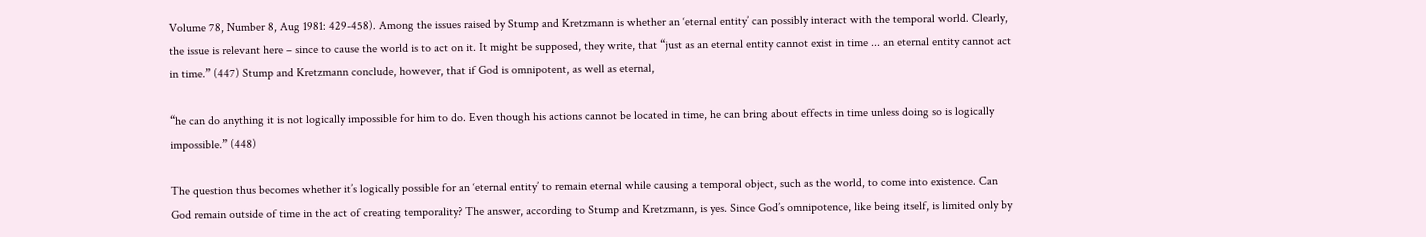Volume 78, Number 8, Aug 1981: 429-458). Among the issues raised by Stump and Kretzmann is whether an ‘eternal entity’ can possibly interact with the temporal world. Clearly, the issue is relevant here – since to cause the world is to act on it. It might be supposed, they write, that “just as an eternal entity cannot exist in time ... an eternal entity cannot act in time.” (447) Stump and Kretzmann conclude, however, that if God is omnipotent, as well as eternal,

“he can do anything it is not logically impossible for him to do. Even though his actions cannot be located in time, he can bring about effects in time unless doing so is logically impossible.” (448)

The question thus becomes whether it’s logically possible for an ‘eternal entity’ to remain eternal while causing a temporal object, such as the world, to come into existence. Can God remain outside of time in the act of creating temporality? The answer, according to Stump and Kretzmann, is yes. Since God’s omnipotence, like being itself, is limited only by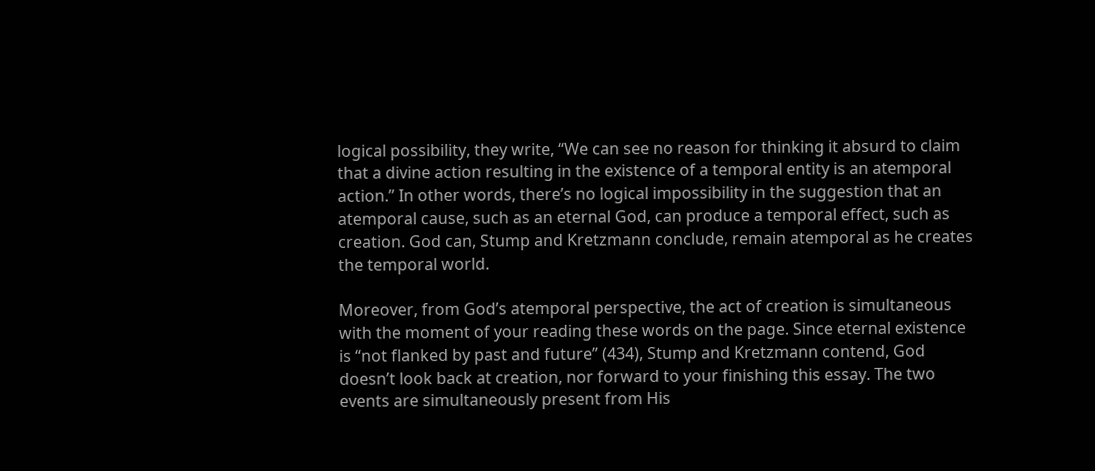logical possibility, they write, “We can see no reason for thinking it absurd to claim that a divine action resulting in the existence of a temporal entity is an atemporal action.” In other words, there’s no logical impossibility in the suggestion that an atemporal cause, such as an eternal God, can produce a temporal effect, such as creation. God can, Stump and Kretzmann conclude, remain atemporal as he creates the temporal world.

Moreover, from God’s atemporal perspective, the act of creation is simultaneous with the moment of your reading these words on the page. Since eternal existence is “not flanked by past and future” (434), Stump and Kretzmann contend, God doesn’t look back at creation, nor forward to your finishing this essay. The two events are simultaneously present from His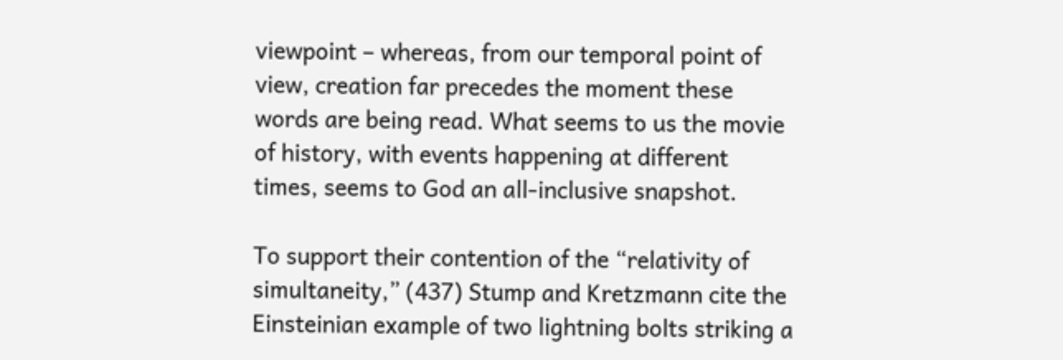viewpoint – whereas, from our temporal point of view, creation far precedes the moment these words are being read. What seems to us the movie of history, with events happening at different times, seems to God an all-inclusive snapshot.

To support their contention of the “relativity of simultaneity,” (437) Stump and Kretzmann cite the Einsteinian example of two lightning bolts striking a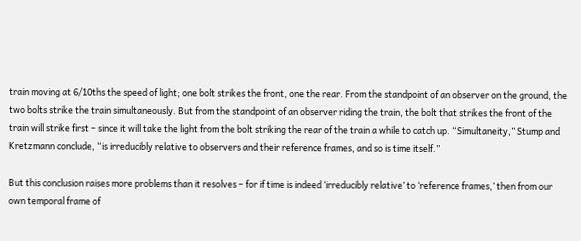train moving at 6/10ths the speed of light; one bolt strikes the front, one the rear. From the standpoint of an observer on the ground, the two bolts strike the train simultaneously. But from the standpoint of an observer riding the train, the bolt that strikes the front of the train will strike first – since it will take the light from the bolt striking the rear of the train a while to catch up. “Simultaneity,” Stump and Kretzmann conclude, “is irreducibly relative to observers and their reference frames, and so is time itself.”

But this conclusion raises more problems than it resolves – for if time is indeed ‘irreducibly relative’ to ‘reference frames,’ then from our own temporal frame of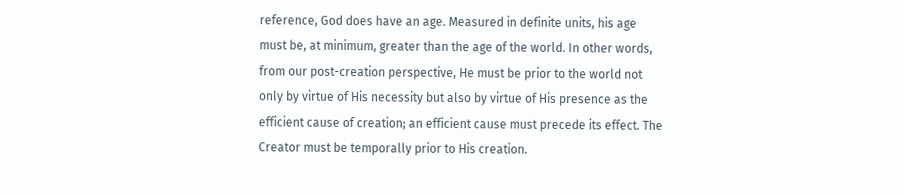reference, God does have an age. Measured in definite units, his age must be, at minimum, greater than the age of the world. In other words, from our post-creation perspective, He must be prior to the world not only by virtue of His necessity but also by virtue of His presence as the efficient cause of creation; an efficient cause must precede its effect. The Creator must be temporally prior to His creation.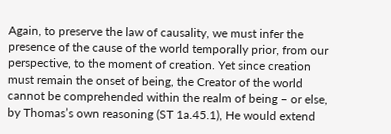Again, to preserve the law of causality, we must infer the presence of the cause of the world temporally prior, from our perspective, to the moment of creation. Yet since creation must remain the onset of being, the Creator of the world cannot be comprehended within the realm of being – or else, by Thomas’s own reasoning (ST 1a.45.1), He would extend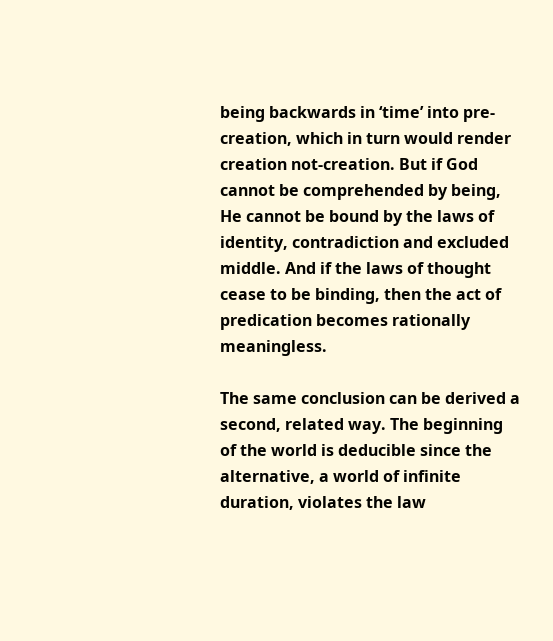being backwards in ‘time’ into pre-creation, which in turn would render creation not-creation. But if God cannot be comprehended by being, He cannot be bound by the laws of identity, contradiction and excluded middle. And if the laws of thought cease to be binding, then the act of predication becomes rationally meaningless.

The same conclusion can be derived a second, related way. The beginning of the world is deducible since the alternative, a world of infinite duration, violates the law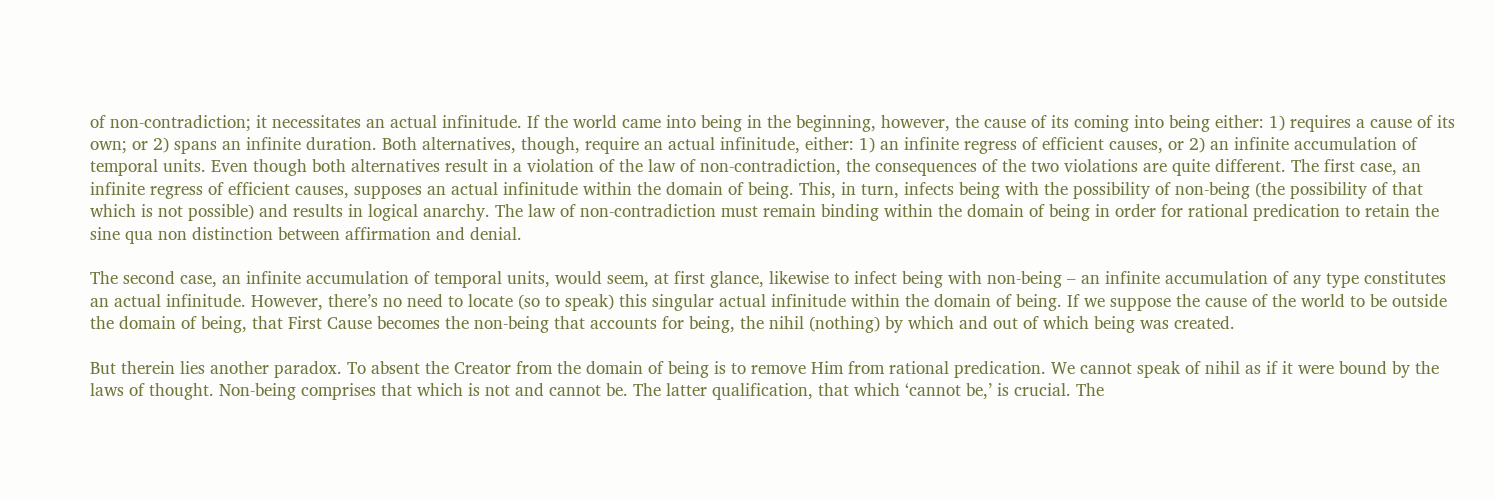of non-contradiction; it necessitates an actual infinitude. If the world came into being in the beginning, however, the cause of its coming into being either: 1) requires a cause of its own; or 2) spans an infinite duration. Both alternatives, though, require an actual infinitude, either: 1) an infinite regress of efficient causes, or 2) an infinite accumulation of temporal units. Even though both alternatives result in a violation of the law of non-contradiction, the consequences of the two violations are quite different. The first case, an infinite regress of efficient causes, supposes an actual infinitude within the domain of being. This, in turn, infects being with the possibility of non-being (the possibility of that which is not possible) and results in logical anarchy. The law of non-contradiction must remain binding within the domain of being in order for rational predication to retain the sine qua non distinction between affirmation and denial.

The second case, an infinite accumulation of temporal units, would seem, at first glance, likewise to infect being with non-being – an infinite accumulation of any type constitutes an actual infinitude. However, there’s no need to locate (so to speak) this singular actual infinitude within the domain of being. If we suppose the cause of the world to be outside the domain of being, that First Cause becomes the non-being that accounts for being, the nihil (nothing) by which and out of which being was created.

But therein lies another paradox. To absent the Creator from the domain of being is to remove Him from rational predication. We cannot speak of nihil as if it were bound by the laws of thought. Non-being comprises that which is not and cannot be. The latter qualification, that which ‘cannot be,’ is crucial. The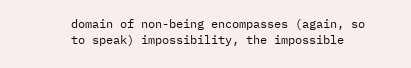domain of non-being encompasses (again, so to speak) impossibility, the impossible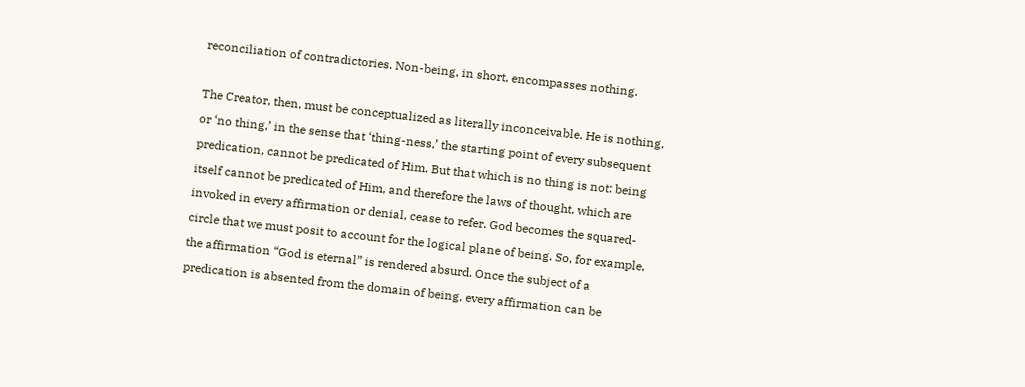reconciliation of contradictories. Non-being, in short, encompasses nothing.

The Creator, then, must be conceptualized as literally inconceivable. He is nothing, or ‘no thing,’ in the sense that ‘thing-ness,’ the starting point of every subsequent predication, cannot be predicated of Him. But that which is no thing is not: being itself cannot be predicated of Him, and therefore the laws of thought, which are invoked in every affirmation or denial, cease to refer. God becomes the squared-circle that we must posit to account for the logical plane of being. So, for example, the affirmation “God is eternal” is rendered absurd. Once the subject of a predication is absented from the domain of being, every affirmation can be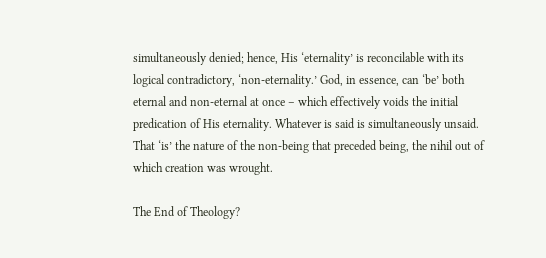simultaneously denied; hence, His ‘eternality’ is reconcilable with its logical contradictory, ‘non-eternality.’ God, in essence, can ‘be’ both eternal and non-eternal at once – which effectively voids the initial predication of His eternality. Whatever is said is simultaneously unsaid. That ‘is’ the nature of the non-being that preceded being, the nihil out of which creation was wrought.

The End of Theology?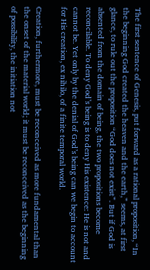The first sentence of Genesis, put forward as a rational proposition, “In the beginning God created the heaven and the earth,” seems, at first glance, to rule out the proposition “God does not exist”. But if God is absented from the domain of being, the two propositions become reconcilable. To deny God’s being is to deny His existence: He is not and cannot be. Yet only by the denial of God’s being can we begin to account for His creation, ex nihilo, of a finite temporal world.

Creation, furthermore, must be reconceived as more fundamental than the onset of the material world; it must be reconceived as the beginning of possibility, the initiation not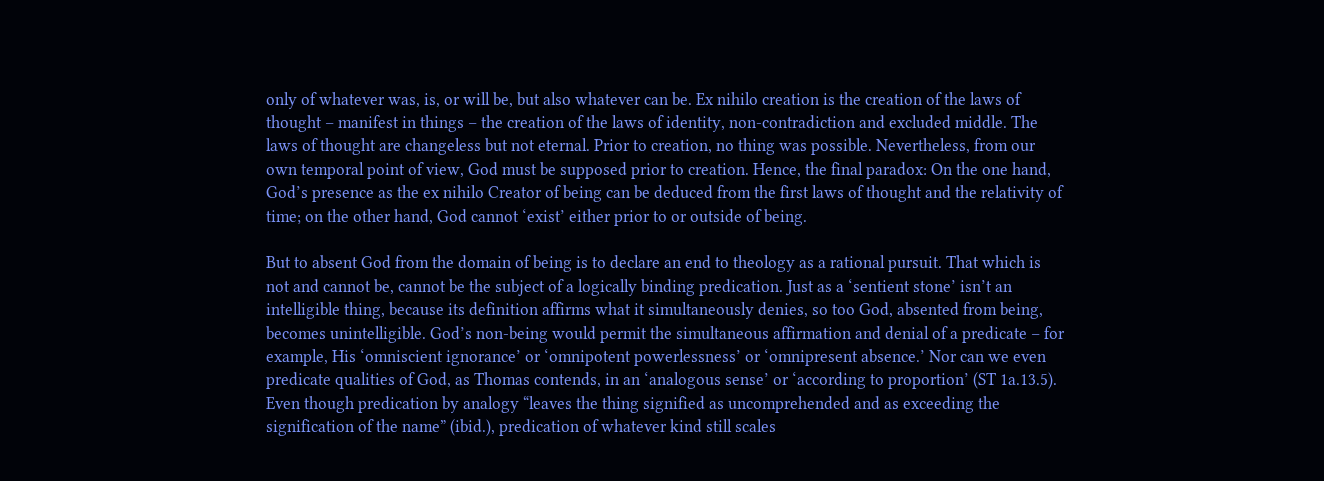only of whatever was, is, or will be, but also whatever can be. Ex nihilo creation is the creation of the laws of thought – manifest in things – the creation of the laws of identity, non-contradiction and excluded middle. The laws of thought are changeless but not eternal. Prior to creation, no thing was possible. Nevertheless, from our own temporal point of view, God must be supposed prior to creation. Hence, the final paradox: On the one hand, God’s presence as the ex nihilo Creator of being can be deduced from the first laws of thought and the relativity of time; on the other hand, God cannot ‘exist’ either prior to or outside of being.

But to absent God from the domain of being is to declare an end to theology as a rational pursuit. That which is not and cannot be, cannot be the subject of a logically binding predication. Just as a ‘sentient stone’ isn’t an intelligible thing, because its definition affirms what it simultaneously denies, so too God, absented from being, becomes unintelligible. God’s non-being would permit the simultaneous affirmation and denial of a predicate – for example, His ‘omniscient ignorance’ or ‘omnipotent powerlessness’ or ‘omnipresent absence.’ Nor can we even predicate qualities of God, as Thomas contends, in an ‘analogous sense’ or ‘according to proportion’ (ST 1a.13.5). Even though predication by analogy “leaves the thing signified as uncomprehended and as exceeding the signification of the name” (ibid.), predication of whatever kind still scales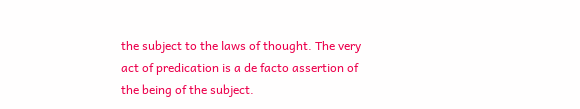the subject to the laws of thought. The very act of predication is a de facto assertion of the being of the subject.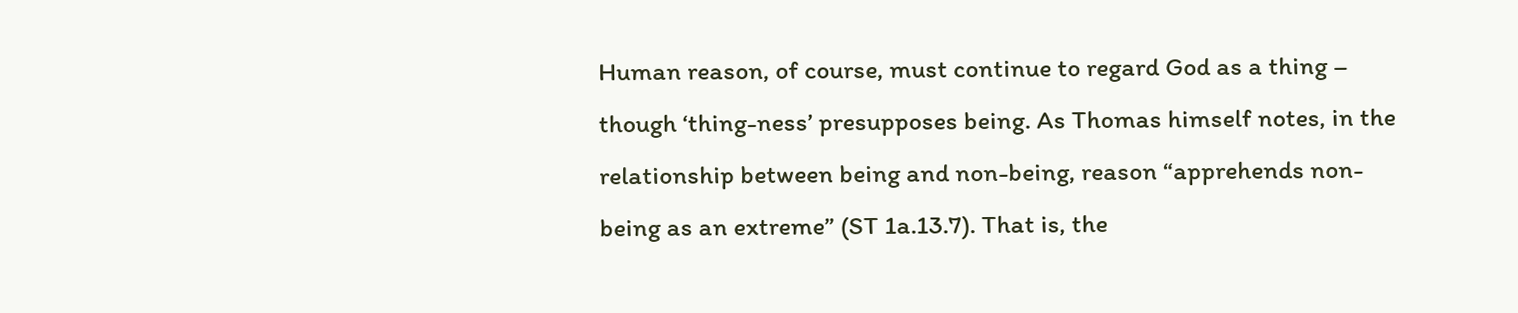Human reason, of course, must continue to regard God as a thing – though ‘thing-ness’ presupposes being. As Thomas himself notes, in the relationship between being and non-being, reason “apprehends non-being as an extreme” (ST 1a.13.7). That is, the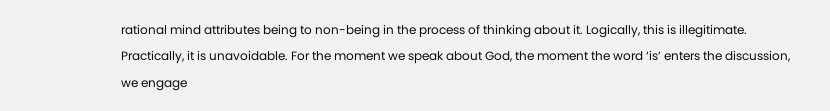rational mind attributes being to non-being in the process of thinking about it. Logically, this is illegitimate. Practically, it is unavoidable. For the moment we speak about God, the moment the word ‘is’ enters the discussion, we engage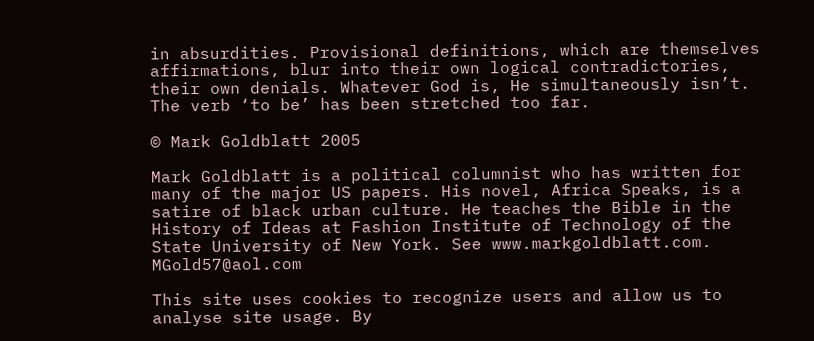in absurdities. Provisional definitions, which are themselves affirmations, blur into their own logical contradictories, their own denials. Whatever God is, He simultaneously isn’t. The verb ‘to be’ has been stretched too far.

© Mark Goldblatt 2005

Mark Goldblatt is a political columnist who has written for many of the major US papers. His novel, Africa Speaks, is a satire of black urban culture. He teaches the Bible in the History of Ideas at Fashion Institute of Technology of the State University of New York. See www.markgoldblatt.com. MGold57@aol.com

This site uses cookies to recognize users and allow us to analyse site usage. By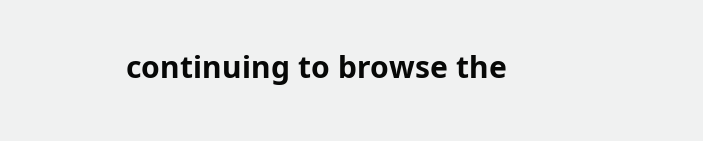continuing to browse the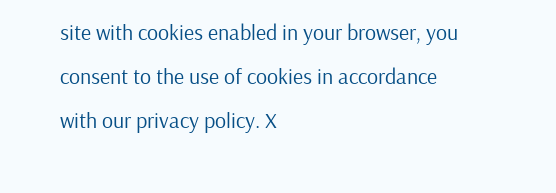site with cookies enabled in your browser, you consent to the use of cookies in accordance with our privacy policy. X